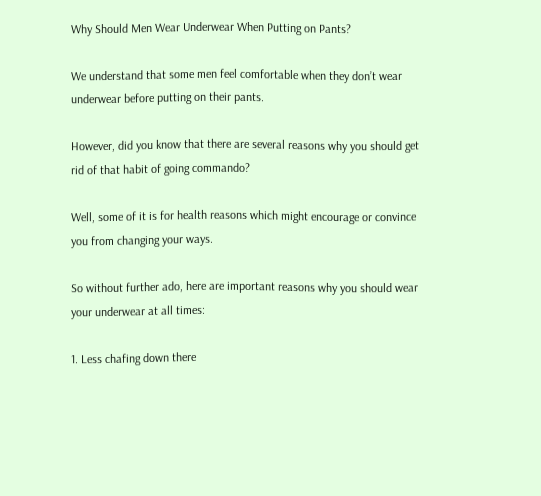Why Should Men Wear Underwear When Putting on Pants?

We understand that some men feel comfortable when they don’t wear underwear before putting on their pants.

However, did you know that there are several reasons why you should get rid of that habit of going commando?

Well, some of it is for health reasons which might encourage or convince you from changing your ways.

So without further ado, here are important reasons why you should wear your underwear at all times:

1. Less chafing down there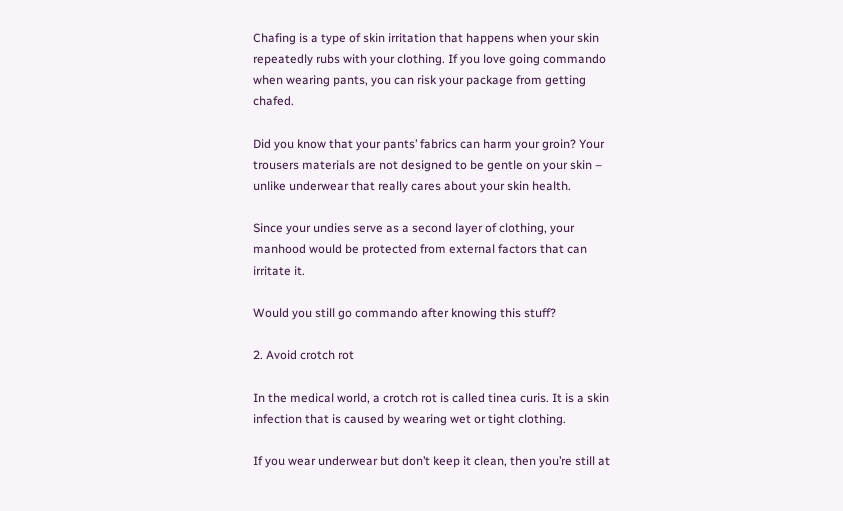Chafing is a type of skin irritation that happens when your skin repeatedly rubs with your clothing. If you love going commando when wearing pants, you can risk your package from getting chafed.

Did you know that your pants’ fabrics can harm your groin? Your trousers materials are not designed to be gentle on your skin – unlike underwear that really cares about your skin health.

Since your undies serve as a second layer of clothing, your manhood would be protected from external factors that can irritate it.

Would you still go commando after knowing this stuff?

2. Avoid crotch rot

In the medical world, a crotch rot is called tinea curis. It is a skin infection that is caused by wearing wet or tight clothing.

If you wear underwear but don’t keep it clean, then you’re still at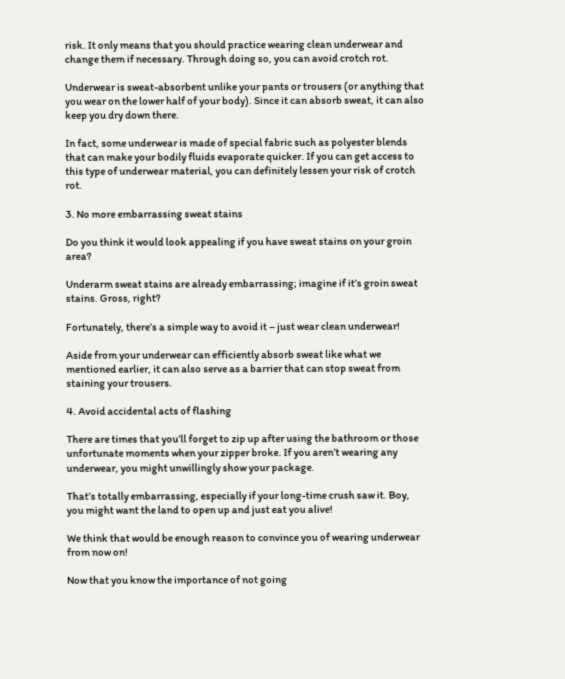risk. It only means that you should practice wearing clean underwear and change them if necessary. Through doing so, you can avoid crotch rot.

Underwear is sweat-absorbent unlike your pants or trousers (or anything that you wear on the lower half of your body). Since it can absorb sweat, it can also keep you dry down there.

In fact, some underwear is made of special fabric such as polyester blends that can make your bodily fluids evaporate quicker. If you can get access to this type of underwear material, you can definitely lessen your risk of crotch rot.

3. No more embarrassing sweat stains

Do you think it would look appealing if you have sweat stains on your groin area?

Underarm sweat stains are already embarrassing; imagine if it’s groin sweat stains. Gross, right?

Fortunately, there’s a simple way to avoid it – just wear clean underwear!

Aside from your underwear can efficiently absorb sweat like what we mentioned earlier, it can also serve as a barrier that can stop sweat from staining your trousers.

4. Avoid accidental acts of flashing

There are times that you’ll forget to zip up after using the bathroom or those unfortunate moments when your zipper broke. If you aren’t wearing any underwear, you might unwillingly show your package.

That’s totally embarrassing, especially if your long-time crush saw it. Boy, you might want the land to open up and just eat you alive!

We think that would be enough reason to convince you of wearing underwear from now on!

Now that you know the importance of not going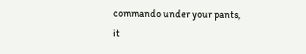commando under your pants, it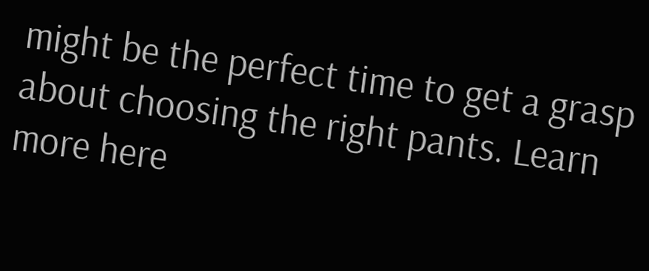might be the perfect time to get a grasp about choosing the right pants. Learn more here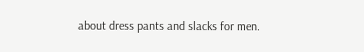about dress pants and slacks for men.